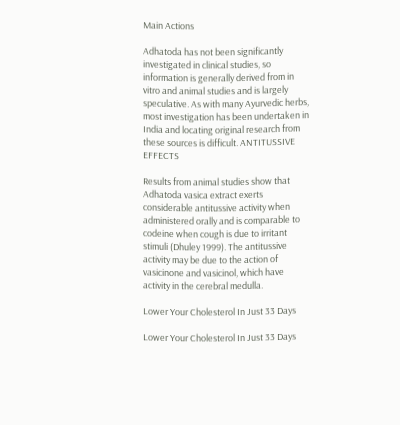Main Actions

Adhatoda has not been significantly investigated in clinical studies, so information is generally derived from in vitro and animal studies and is largely speculative. As with many Ayurvedic herbs, most investigation has been undertaken in India and locating original research from these sources is difficult. ANTITUSSIVE EFFECTS

Results from animal studies show that Adhatoda vasica extract exerts considerable antitussive activity when administered orally and is comparable to codeine when cough is due to irritant stimuli (Dhuley 1999). The antitussive activity may be due to the action of vasicinone and vasicinol, which have activity in the cerebral medulla.

Lower Your Cholesterol In Just 33 Days

Lower Your Cholesterol In Just 33 Days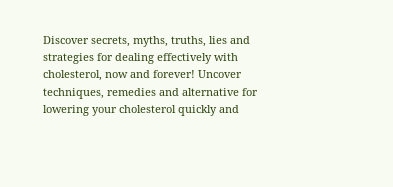Discover secrets, myths, truths, lies and strategies for dealing effectively with cholesterol, now and forever! Uncover techniques, remedies and alternative for lowering your cholesterol quickly and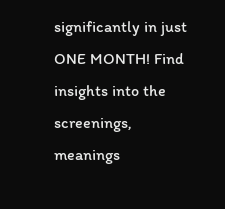significantly in just ONE MONTH! Find insights into the screenings, meanings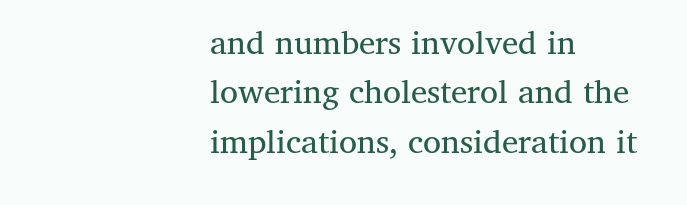and numbers involved in lowering cholesterol and the implications, consideration it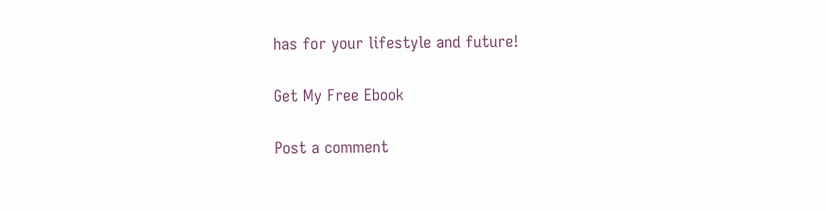has for your lifestyle and future!

Get My Free Ebook

Post a comment